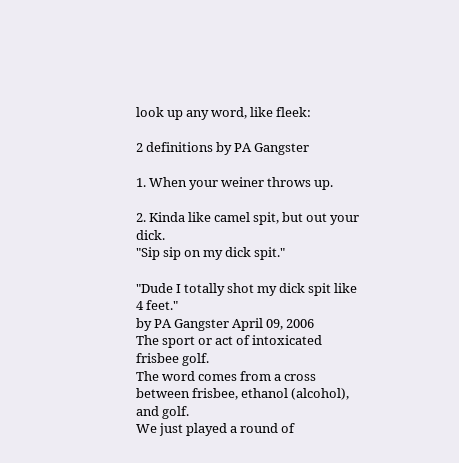look up any word, like fleek:

2 definitions by PA Gangster

1. When your weiner throws up.

2. Kinda like camel spit, but out your dick.
"Sip sip on my dick spit."

"Dude I totally shot my dick spit like 4 feet."
by PA Gangster April 09, 2006
The sport or act of intoxicated frisbee golf.
The word comes from a cross between frisbee, ethanol (alcohol), and golf.
We just played a round of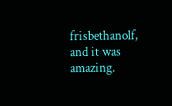frisbethanolf, and it was amazing.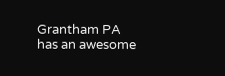Grantham PA has an awesome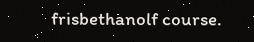frisbethanolf course.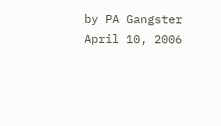by PA Gangster April 10, 2006